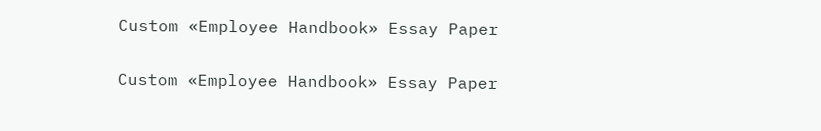Custom «Employee Handbook» Essay Paper

Custom «Employee Handbook» Essay Paper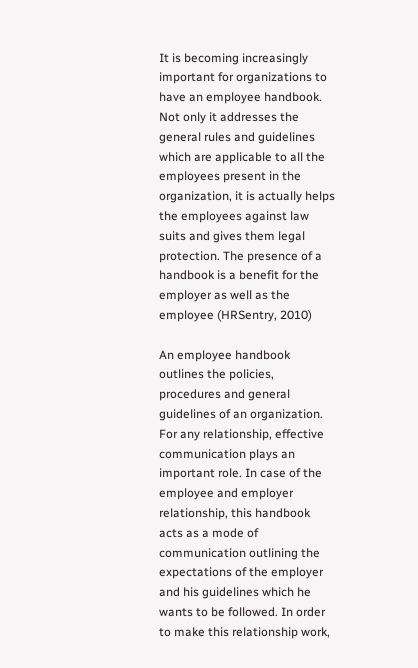It is becoming increasingly important for organizations to have an employee handbook. Not only it addresses the general rules and guidelines which are applicable to all the employees present in the organization, it is actually helps the employees against law suits and gives them legal protection. The presence of a handbook is a benefit for the employer as well as the employee (HRSentry, 2010)

An employee handbook outlines the policies, procedures and general guidelines of an organization. For any relationship, effective communication plays an important role. In case of the employee and employer relationship, this handbook acts as a mode of communication outlining the expectations of the employer and his guidelines which he wants to be followed. In order to make this relationship work,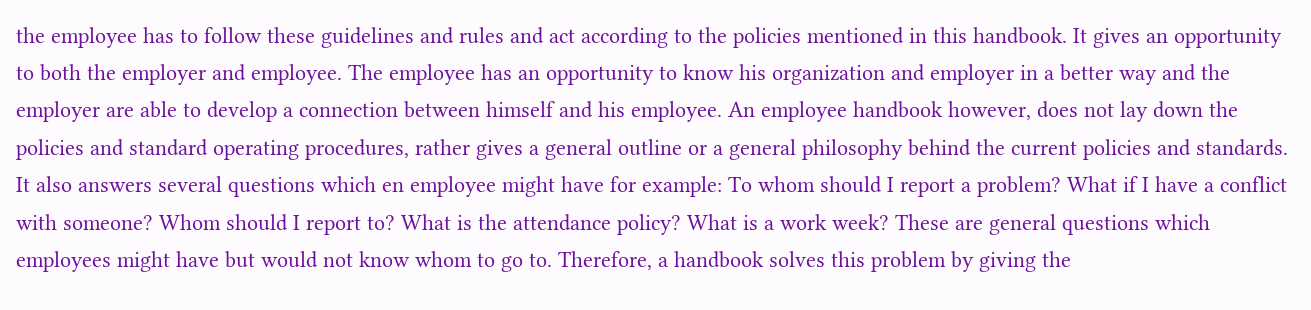the employee has to follow these guidelines and rules and act according to the policies mentioned in this handbook. It gives an opportunity to both the employer and employee. The employee has an opportunity to know his organization and employer in a better way and the employer are able to develop a connection between himself and his employee. An employee handbook however, does not lay down the policies and standard operating procedures, rather gives a general outline or a general philosophy behind the current policies and standards. It also answers several questions which en employee might have for example: To whom should I report a problem? What if I have a conflict with someone? Whom should I report to? What is the attendance policy? What is a work week? These are general questions which employees might have but would not know whom to go to. Therefore, a handbook solves this problem by giving the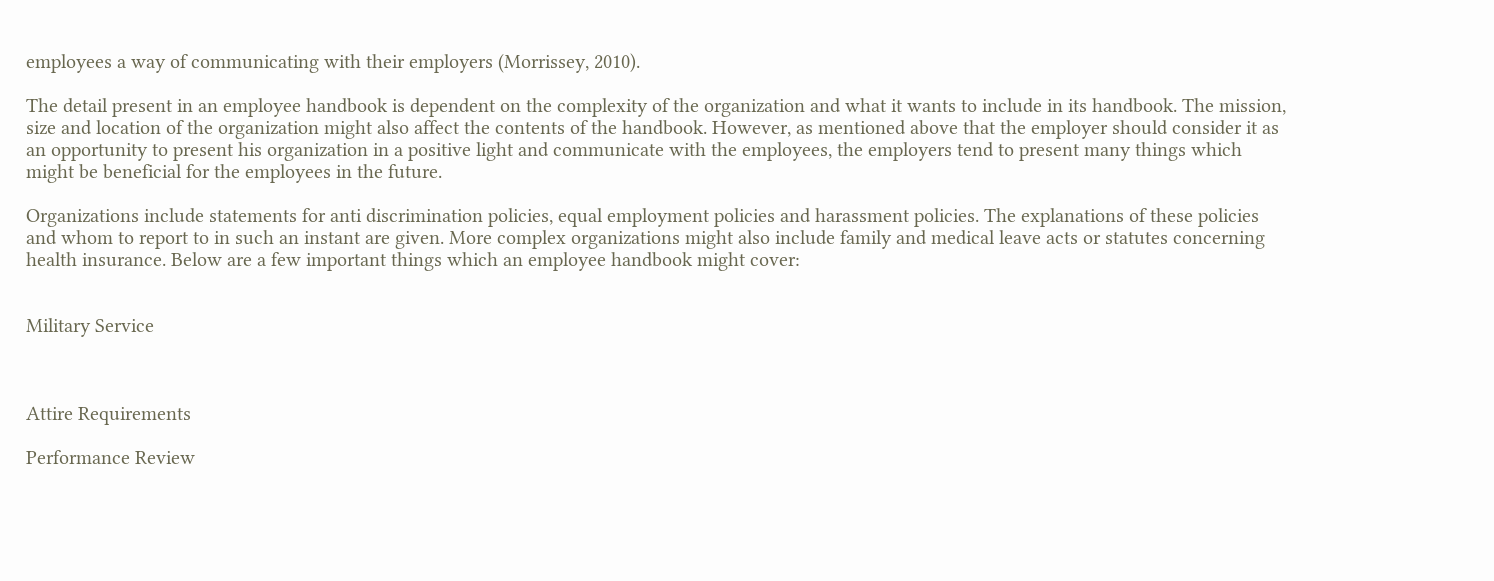employees a way of communicating with their employers (Morrissey, 2010).

The detail present in an employee handbook is dependent on the complexity of the organization and what it wants to include in its handbook. The mission, size and location of the organization might also affect the contents of the handbook. However, as mentioned above that the employer should consider it as an opportunity to present his organization in a positive light and communicate with the employees, the employers tend to present many things which might be beneficial for the employees in the future.

Organizations include statements for anti discrimination policies, equal employment policies and harassment policies. The explanations of these policies and whom to report to in such an instant are given. More complex organizations might also include family and medical leave acts or statutes concerning health insurance. Below are a few important things which an employee handbook might cover:


Military Service



Attire Requirements

Performance Review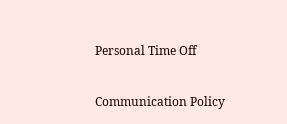Personal Time Off

Communication Policy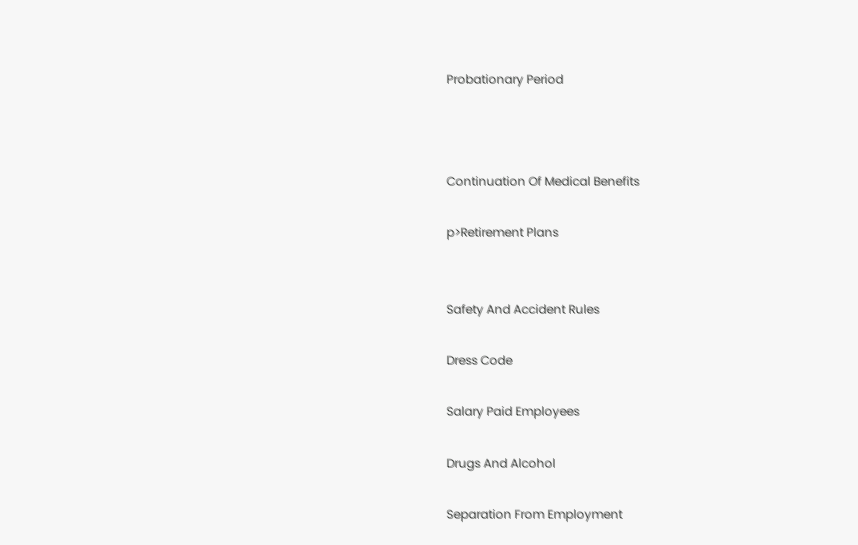Probationary Period



Continuation Of Medical Benefits

p>Retirement Plans


Safety And Accident Rules

Dress Code

Salary Paid Employees

Drugs And Alcohol

Separation From Employment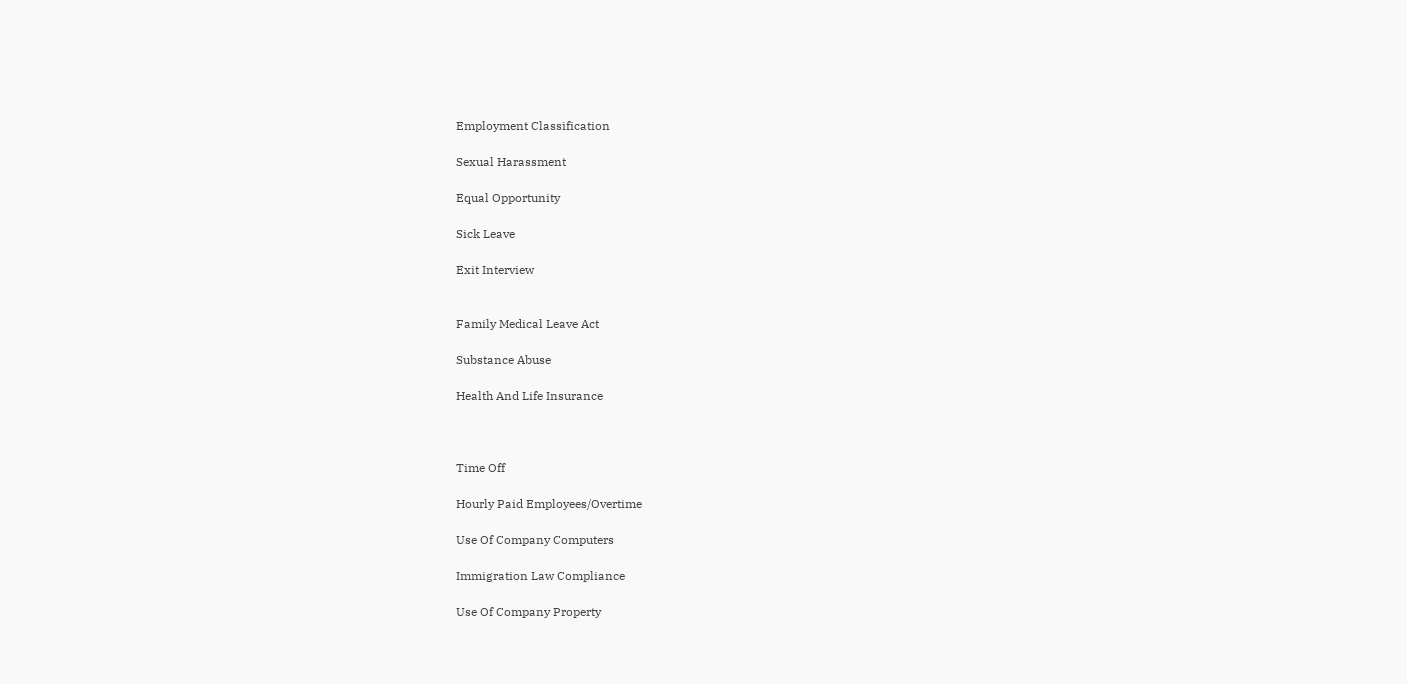Employment Classification

Sexual Harassment

Equal Opportunity

Sick Leave

Exit Interview


Family Medical Leave Act

Substance Abuse

Health And Life Insurance



Time Off

Hourly Paid Employees/Overtime

Use Of Company Computers

Immigration Law Compliance

Use Of Company Property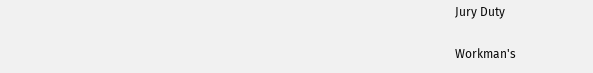Jury Duty

Workman's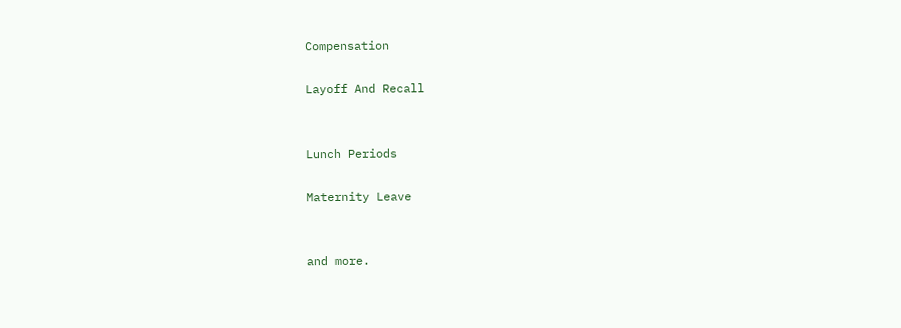Compensation

Layoff And Recall


Lunch Periods

Maternity Leave


and more.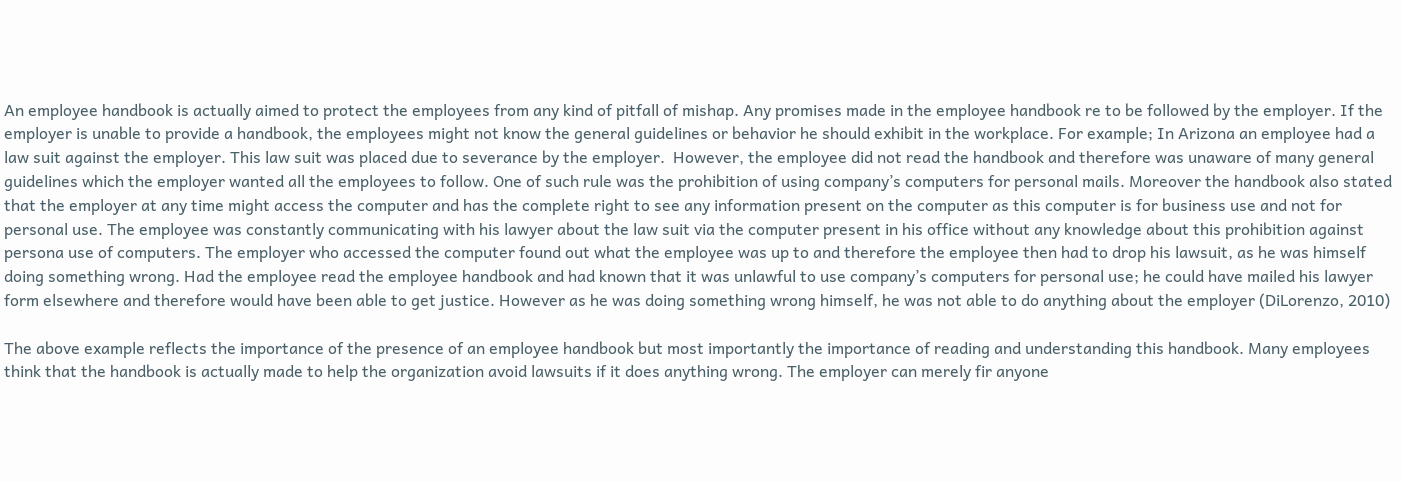An employee handbook is actually aimed to protect the employees from any kind of pitfall of mishap. Any promises made in the employee handbook re to be followed by the employer. If the employer is unable to provide a handbook, the employees might not know the general guidelines or behavior he should exhibit in the workplace. For example; In Arizona an employee had a law suit against the employer. This law suit was placed due to severance by the employer.  However, the employee did not read the handbook and therefore was unaware of many general guidelines which the employer wanted all the employees to follow. One of such rule was the prohibition of using company’s computers for personal mails. Moreover the handbook also stated that the employer at any time might access the computer and has the complete right to see any information present on the computer as this computer is for business use and not for personal use. The employee was constantly communicating with his lawyer about the law suit via the computer present in his office without any knowledge about this prohibition against persona use of computers. The employer who accessed the computer found out what the employee was up to and therefore the employee then had to drop his lawsuit, as he was himself doing something wrong. Had the employee read the employee handbook and had known that it was unlawful to use company’s computers for personal use; he could have mailed his lawyer form elsewhere and therefore would have been able to get justice. However as he was doing something wrong himself, he was not able to do anything about the employer (DiLorenzo, 2010)

The above example reflects the importance of the presence of an employee handbook but most importantly the importance of reading and understanding this handbook. Many employees think that the handbook is actually made to help the organization avoid lawsuits if it does anything wrong. The employer can merely fir anyone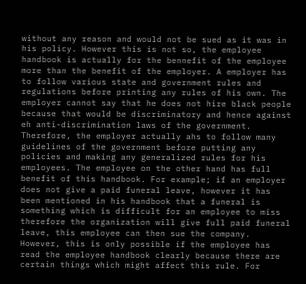without any reason and would not be sued as it was in his policy. However this is not so, the employee handbook is actually for the bennefit of the employee more than the benefit of the employer. A employer has to follow various state and government rules and regulations before printing any rules of his own. The employer cannot say that he does not hire black people because that would be discriminatory and hence against eh anti-discrimination laws of the government. Therefore, the employer actually ahs to follow many guidelines of the government before putting any policies and making any generalized rules for his employees. The employee on the other hand has full benefit of this handbook. For example; if an employer does not give a paid funeral leave, however it has been mentioned in his handbook that a funeral is something which is difficult for an employee to miss therefore the organization will give full paid funeral leave, this employee can then sue the company. However, this is only possible if the employee has read the employee handbook clearly because there are certain things which might affect this rule. For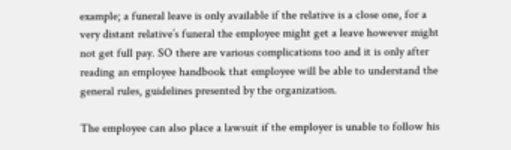example; a funeral leave is only available if the relative is a close one, for a very distant relative’s funeral the employee might get a leave however might not get full pay. SO there are various complications too and it is only after reading an employee handbook that employee will be able to understand the general rules, guidelines presented by the organization.

The employee can also place a lawsuit if the employer is unable to follow his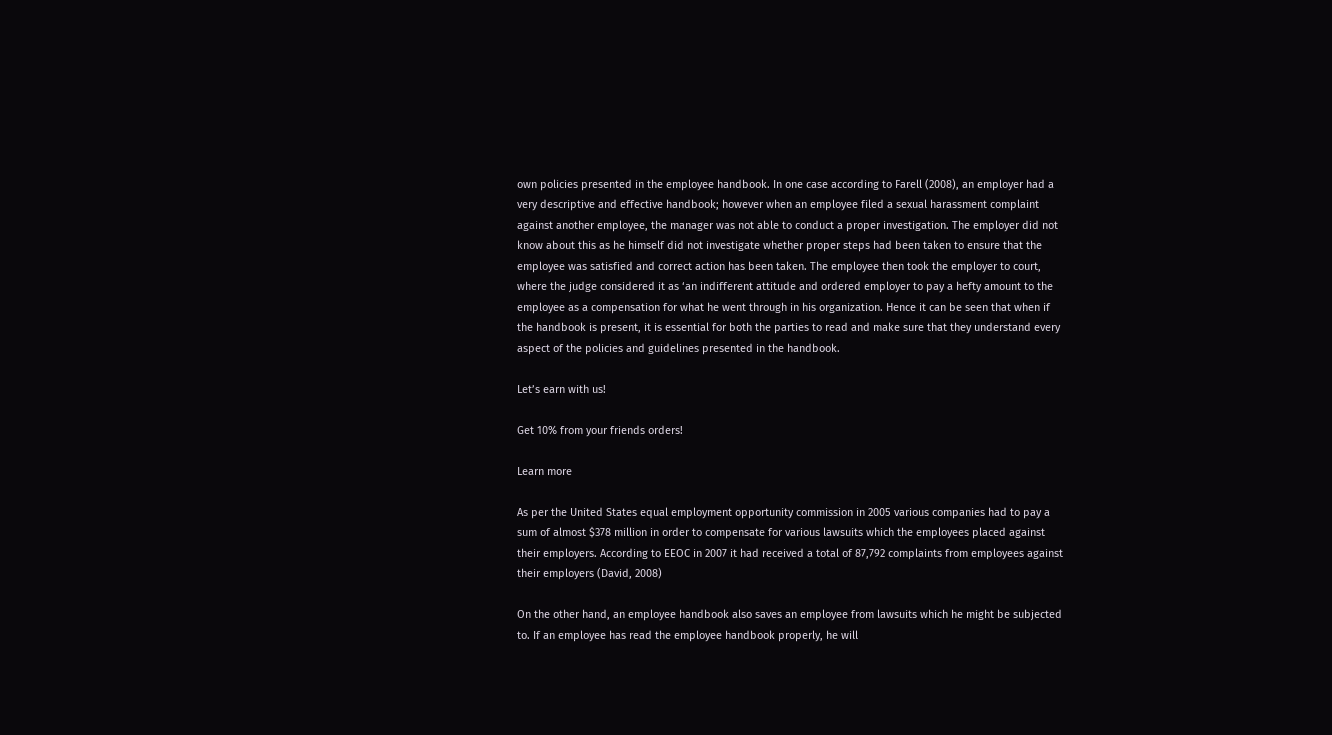own policies presented in the employee handbook. In one case according to Farell (2008), an employer had a very descriptive and effective handbook; however when an employee filed a sexual harassment complaint against another employee, the manager was not able to conduct a proper investigation. The employer did not know about this as he himself did not investigate whether proper steps had been taken to ensure that the employee was satisfied and correct action has been taken. The employee then took the employer to court, where the judge considered it as ‘an indifferent attitude and ordered employer to pay a hefty amount to the employee as a compensation for what he went through in his organization. Hence it can be seen that when if the handbook is present, it is essential for both the parties to read and make sure that they understand every aspect of the policies and guidelines presented in the handbook.

Let’s earn with us!

Get 10% from your friends orders!

Learn more

As per the United States equal employment opportunity commission in 2005 various companies had to pay a sum of almost $378 million in order to compensate for various lawsuits which the employees placed against their employers. According to EEOC in 2007 it had received a total of 87,792 complaints from employees against their employers (David, 2008)

On the other hand, an employee handbook also saves an employee from lawsuits which he might be subjected to. If an employee has read the employee handbook properly, he will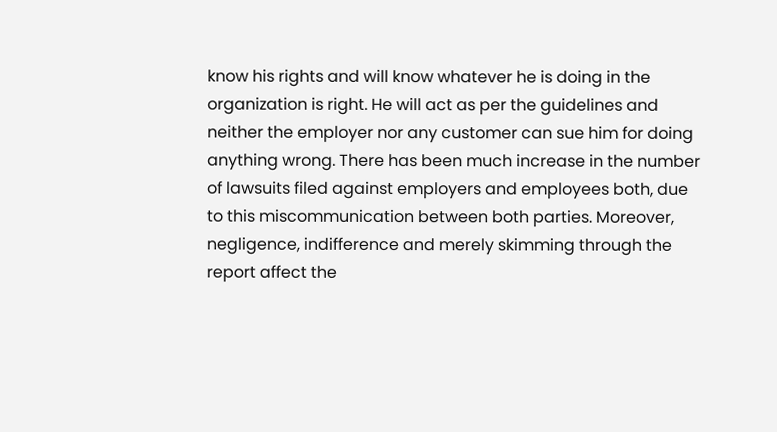know his rights and will know whatever he is doing in the organization is right. He will act as per the guidelines and neither the employer nor any customer can sue him for doing anything wrong. There has been much increase in the number of lawsuits filed against employers and employees both, due to this miscommunication between both parties. Moreover, negligence, indifference and merely skimming through the report affect the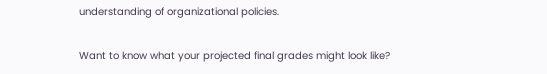understanding of organizational policies.

Want to know what your projected final grades might look like?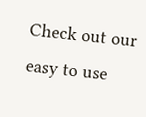Check out our easy to use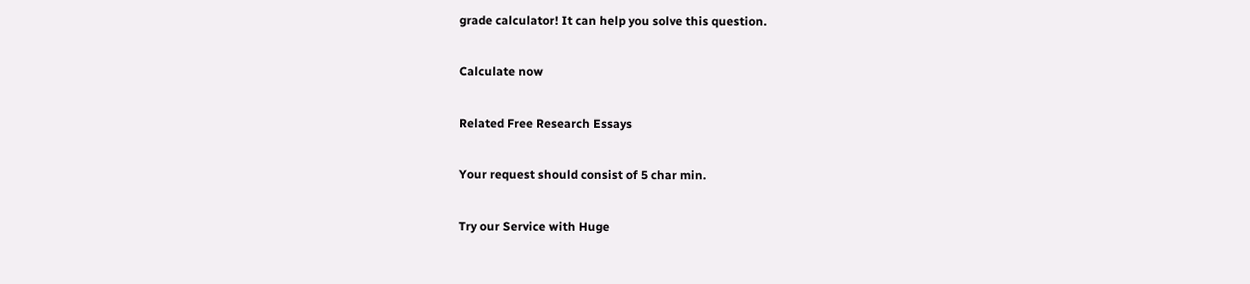grade calculator! It can help you solve this question.

Calculate now

Related Free Research Essays

Your request should consist of 5 char min.

Try our Service with Huge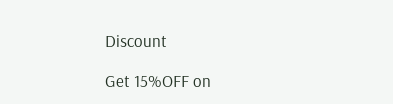Discount

Get 15%OFF on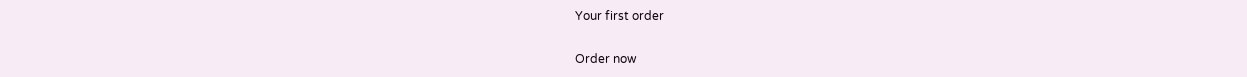Your first order

Order now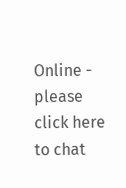Online - please click here to chat